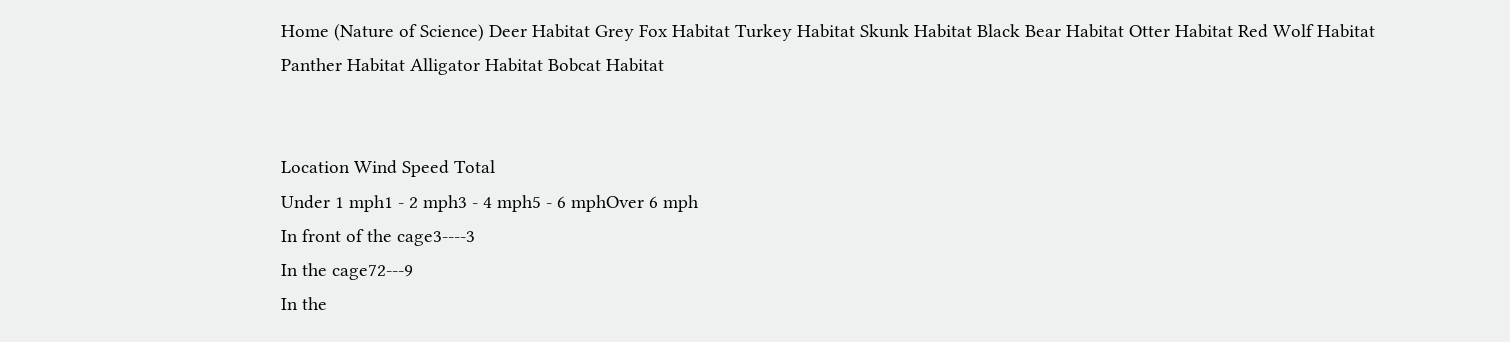Home (Nature of Science) Deer Habitat Grey Fox Habitat Turkey Habitat Skunk Habitat Black Bear Habitat Otter Habitat Red Wolf Habitat Panther Habitat Alligator Habitat Bobcat Habitat


Location Wind Speed Total
Under 1 mph1 - 2 mph3 - 4 mph5 - 6 mphOver 6 mph
In front of the cage3----3
In the cage72---9
In the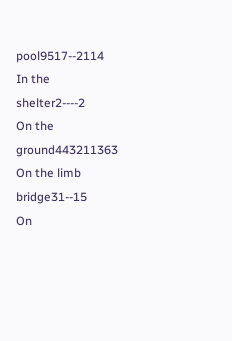pool9517--2114
In the shelter2----2
On the ground443211363
On the limb bridge31--15
On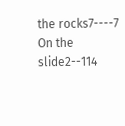the rocks7----7
On the slide2--114